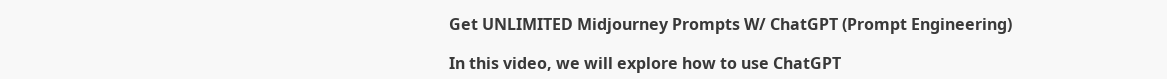Get UNLIMITED Midjourney Prompts W/ ChatGPT (Prompt Engineering)

In this video, we will explore how to use ChatGPT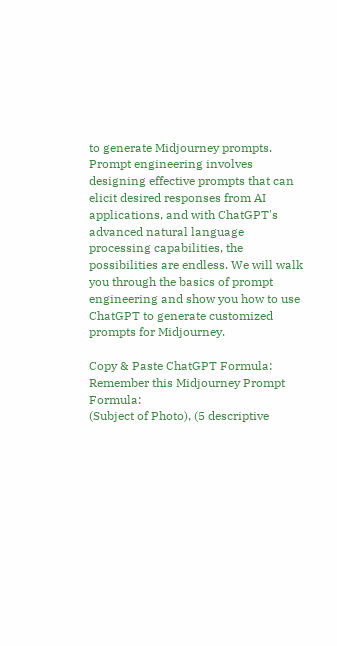to generate Midjourney prompts. Prompt engineering involves designing effective prompts that can elicit desired responses from AI applications, and with ChatGPT's advanced natural language processing capabilities, the possibilities are endless. We will walk you through the basics of prompt engineering and show you how to use ChatGPT to generate customized prompts for Midjourney.

Copy & Paste ChatGPT Formula:
Remember this Midjourney Prompt Formula:
(Subject of Photo), (5 descriptive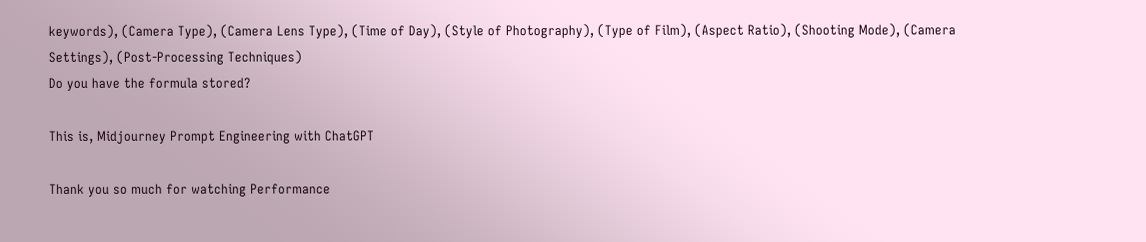keywords), (Camera Type), (Camera Lens Type), (Time of Day), (Style of Photography), (Type of Film), (Aspect Ratio), (Shooting Mode), (Camera Settings), (Post-Processing Techniques)
Do you have the formula stored?

This is, Midjourney Prompt Engineering with ChatGPT

Thank you so much for watching Performance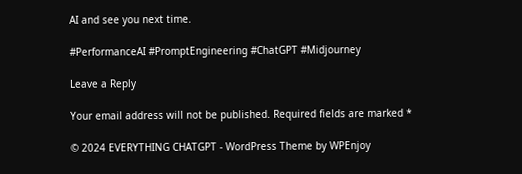AI and see you next time.

#PerformanceAI #PromptEngineering #ChatGPT #Midjourney

Leave a Reply

Your email address will not be published. Required fields are marked *

© 2024 EVERYTHING CHATGPT - WordPress Theme by WPEnjoy